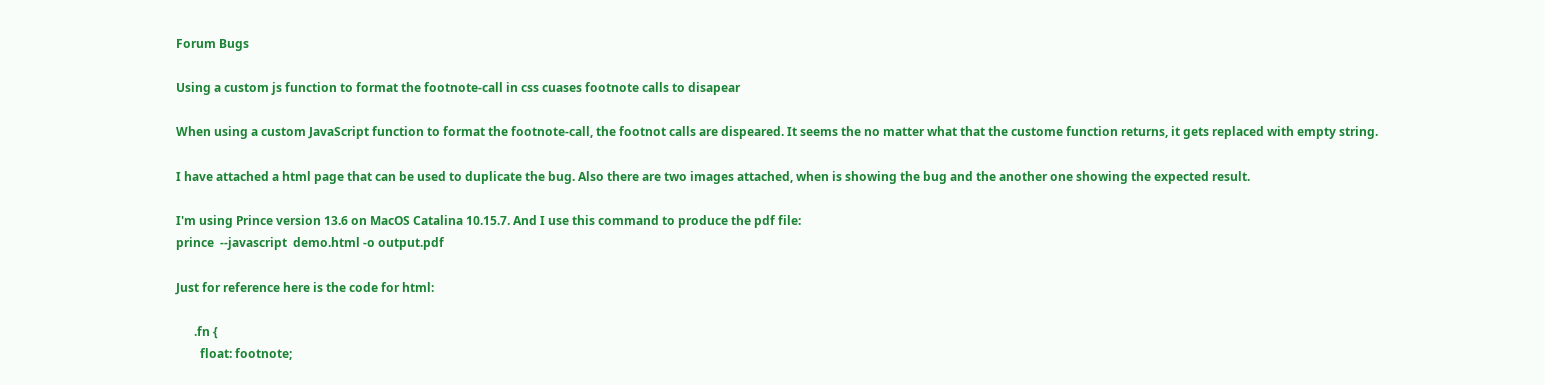Forum Bugs

Using a custom js function to format the footnote-call in css cuases footnote calls to disapear

When using a custom JavaScript function to format the footnote-call, the footnot calls are dispeared. It seems the no matter what that the custome function returns, it gets replaced with empty string.

I have attached a html page that can be used to duplicate the bug. Also there are two images attached, when is showing the bug and the another one showing the expected result.

I'm using Prince version 13.6 on MacOS Catalina 10.15.7. And I use this command to produce the pdf file:
prince  --javascript  demo.html -o output.pdf

Just for reference here is the code for html:

      .fn {
        float: footnote;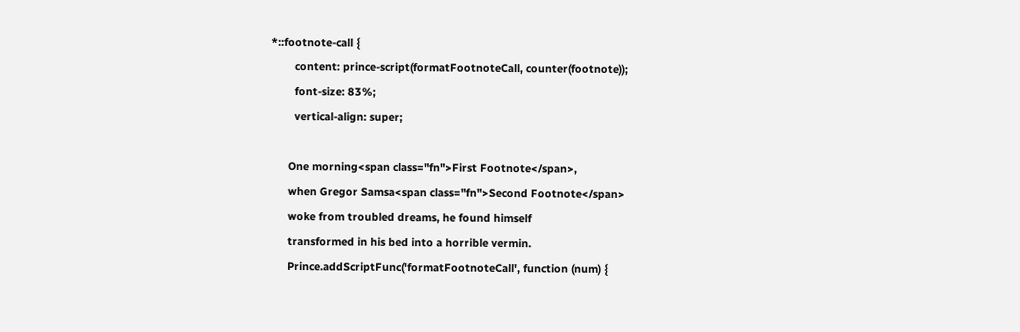*::footnote-call {
        content: prince-script(formatFootnoteCall, counter(footnote));
        font-size: 83%;
        vertical-align: super;

      One morning<span class="fn">First Footnote</span>,
      when Gregor Samsa<span class="fn">Second Footnote</span>
      woke from troubled dreams, he found himself
      transformed in his bed into a horrible vermin.
      Prince.addScriptFunc('formatFootnoteCall', function (num) {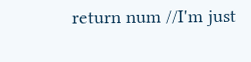return num //I'm just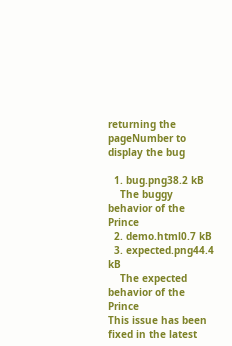returning the pageNumber to display the bug

  1. bug.png38.2 kB
    The buggy behavior of the Prince
  2. demo.html0.7 kB
  3. expected.png44.4 kB
    The expected behavior of the Prince
This issue has been fixed in the latest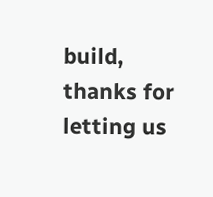build, thanks for letting us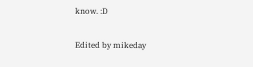know. :D

Edited by mikeday